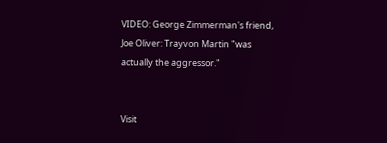VIDEO: George Zimmerman's friend, Joe Oliver: Trayvon Martin "was actually the aggressor."


Visit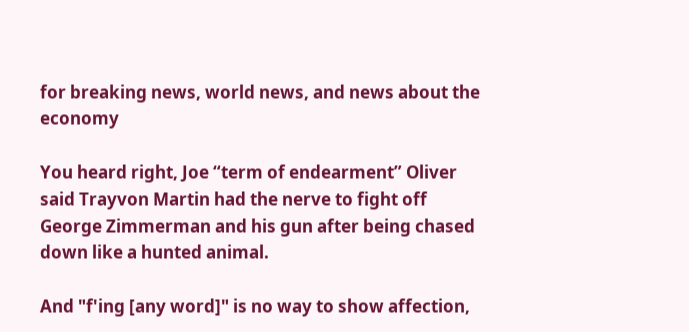for breaking news, world news, and news about the economy

You heard right, Joe “term of endearment” Oliver said Trayvon Martin had the nerve to fight off George Zimmerman and his gun after being chased down like a hunted animal.

And "f'ing [any word]" is no way to show affection,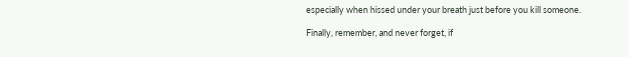especially when hissed under your breath just before you kill someone.

Finally, remember, and never forget, if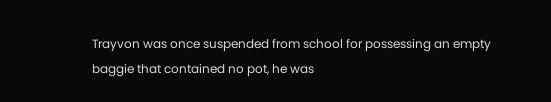Trayvon was once suspended from school for possessing an empty baggie that contained no pot, he was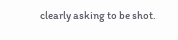clearly asking to be shot.